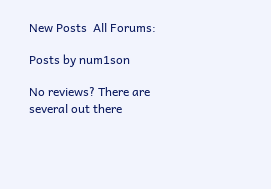New Posts  All Forums:

Posts by num1son

No reviews? There are several out there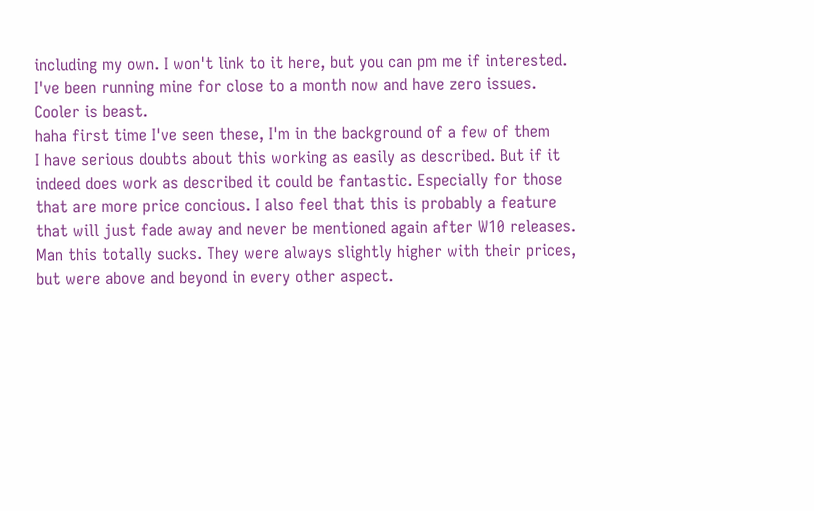including my own. I won't link to it here, but you can pm me if interested.
I've been running mine for close to a month now and have zero issues. Cooler is beast.
haha first time I've seen these, I'm in the background of a few of them
I have serious doubts about this working as easily as described. But if it indeed does work as described it could be fantastic. Especially for those that are more price concious. I also feel that this is probably a feature that will just fade away and never be mentioned again after W10 releases.
Man this totally sucks. They were always slightly higher with their prices, but were above and beyond in every other aspect.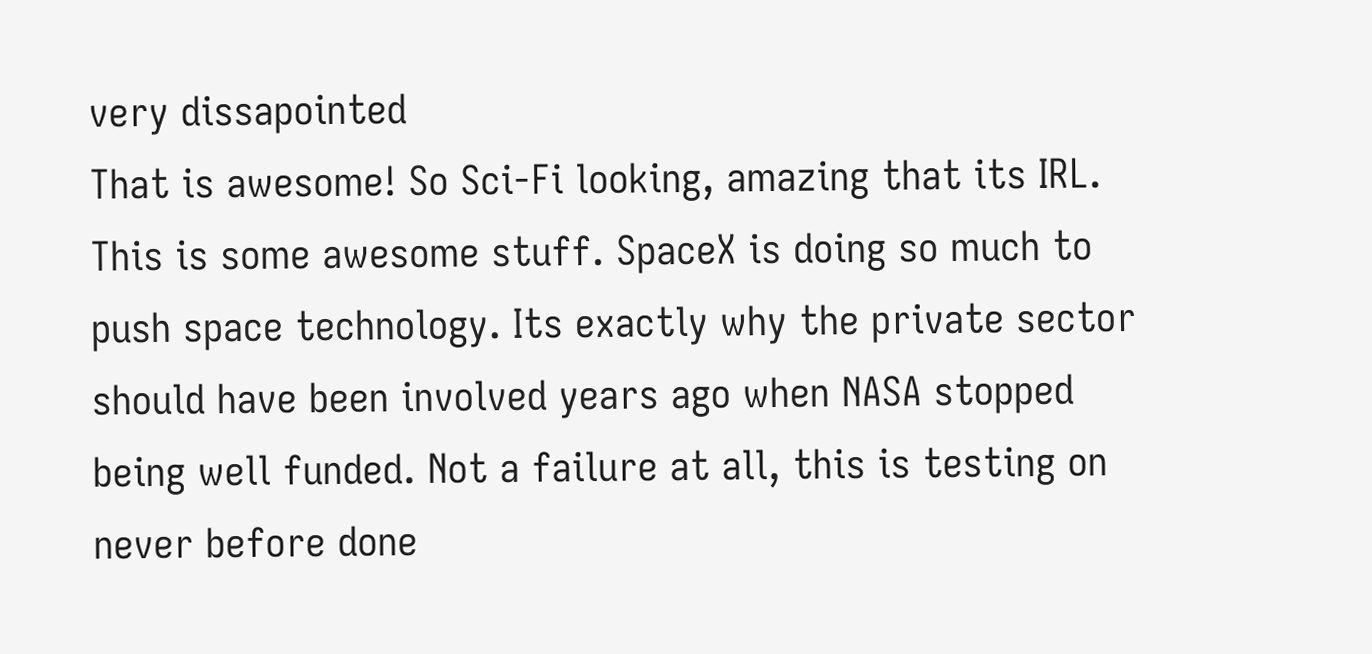very dissapointed
That is awesome! So Sci-Fi looking, amazing that its IRL.
This is some awesome stuff. SpaceX is doing so much to push space technology. Its exactly why the private sector should have been involved years ago when NASA stopped being well funded. Not a failure at all, this is testing on never before done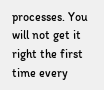processes. You will not get it right the first time every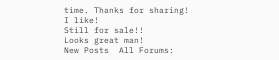time. Thanks for sharing!
I like!
Still for sale!!
Looks great man!
New Posts  All Forums: